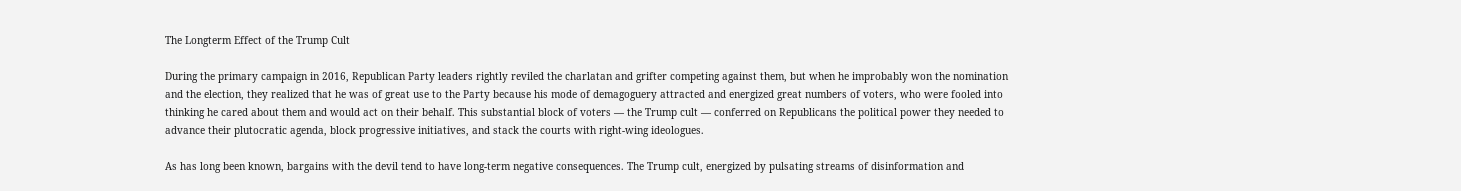The Longterm Effect of the Trump Cult

During the primary campaign in 2016, Republican Party leaders rightly reviled the charlatan and grifter competing against them, but when he improbably won the nomination and the election, they realized that he was of great use to the Party because his mode of demagoguery attracted and energized great numbers of voters, who were fooled into thinking he cared about them and would act on their behalf. This substantial block of voters –– the Trump cult –– conferred on Republicans the political power they needed to advance their plutocratic agenda, block progressive initiatives, and stack the courts with right-wing ideologues.

As has long been known, bargains with the devil tend to have long-term negative consequences. The Trump cult, energized by pulsating streams of disinformation and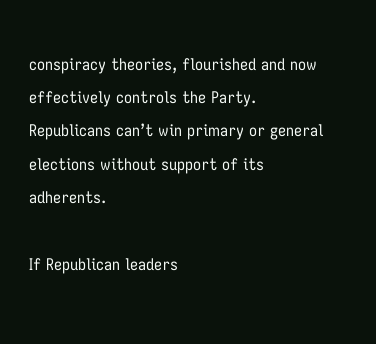conspiracy theories, flourished and now effectively controls the Party. Republicans can’t win primary or general elections without support of its adherents.

If Republican leaders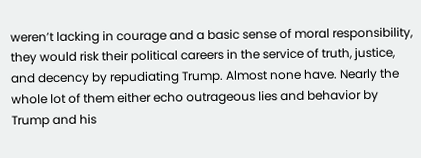weren’t lacking in courage and a basic sense of moral responsibility, they would risk their political careers in the service of truth, justice, and decency by repudiating Trump. Almost none have. Nearly the whole lot of them either echo outrageous lies and behavior by Trump and his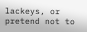lackeys, or pretend not to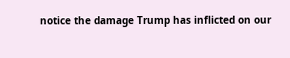notice the damage Trump has inflicted on our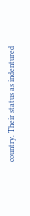country. Their status as indentured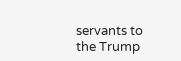servants to the Trump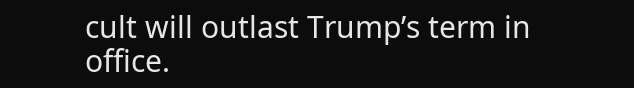cult will outlast Trump’s term in office.